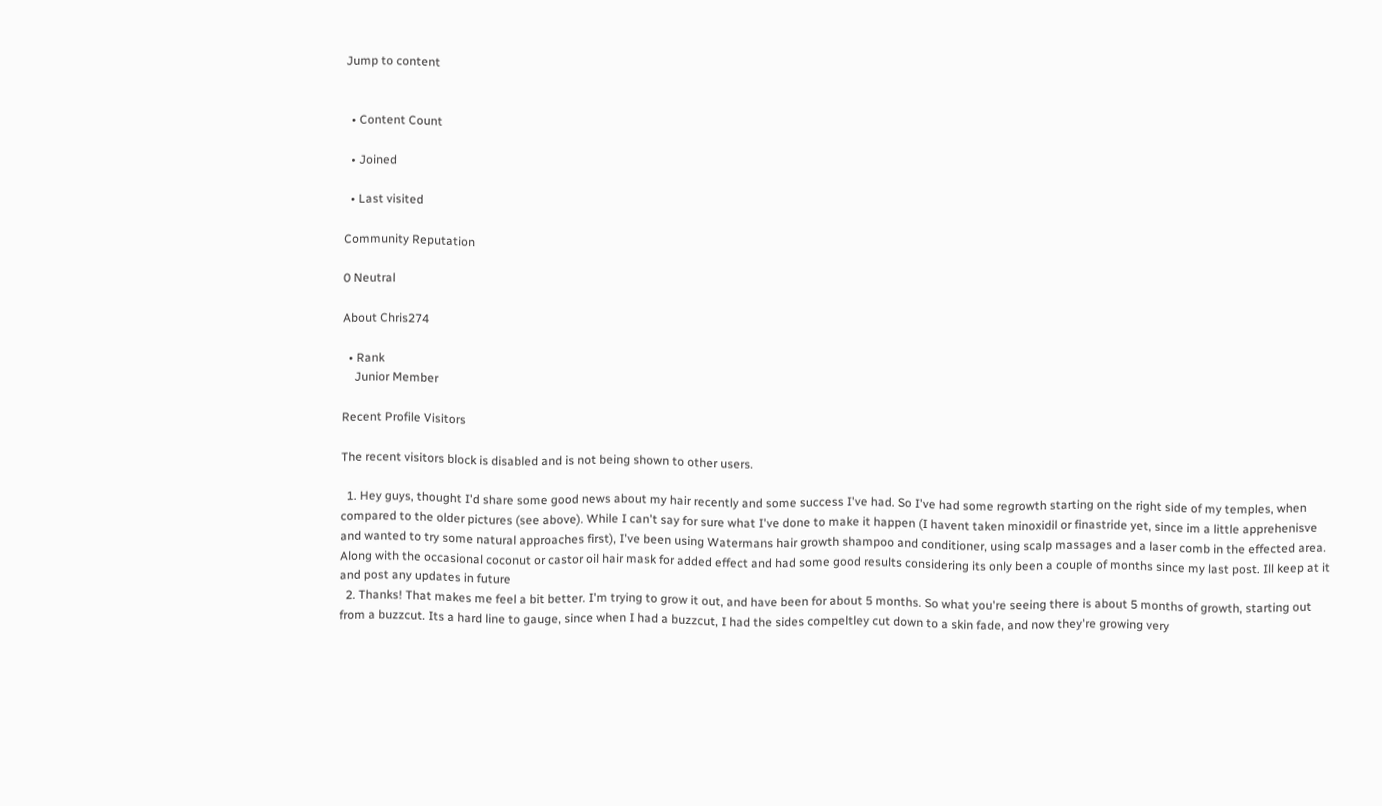Jump to content


  • Content Count

  • Joined

  • Last visited

Community Reputation

0 Neutral

About Chris274

  • Rank
    Junior Member

Recent Profile Visitors

The recent visitors block is disabled and is not being shown to other users.

  1. Hey guys, thought I'd share some good news about my hair recently and some success I've had. So I've had some regrowth starting on the right side of my temples, when compared to the older pictures (see above). While I can't say for sure what I've done to make it happen (I havent taken minoxidil or finastride yet, since im a little apprehenisve and wanted to try some natural approaches first), I've been using Watermans hair growth shampoo and conditioner, using scalp massages and a laser comb in the effected area. Along with the occasional coconut or castor oil hair mask for added effect and had some good results considering its only been a couple of months since my last post. Ill keep at it and post any updates in future
  2. Thanks! That makes me feel a bit better. I'm trying to grow it out, and have been for about 5 months. So what you're seeing there is about 5 months of growth, starting out from a buzzcut. Its a hard line to gauge, since when I had a buzzcut, I had the sides compeltley cut down to a skin fade, and now they're growing very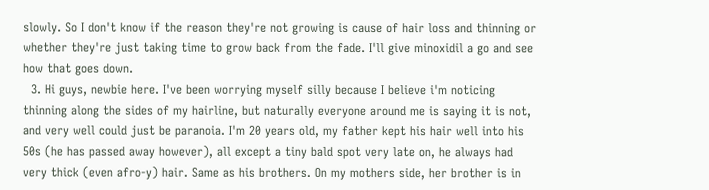slowly. So I don't know if the reason they're not growing is cause of hair loss and thinning or whether they're just taking time to grow back from the fade. I'll give minoxidil a go and see how that goes down.
  3. Hi guys, newbie here. I've been worrying myself silly because I believe i'm noticing thinning along the sides of my hairline, but naturally everyone around me is saying it is not, and very well could just be paranoia. I'm 20 years old, my father kept his hair well into his 50s (he has passed away however), all except a tiny bald spot very late on, he always had very thick (even afro-y) hair. Same as his brothers. On my mothers side, her brother is in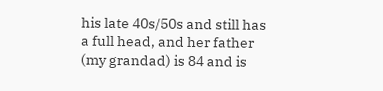his late 40s/50s and still has a full head, and her father (my grandad) is 84 and is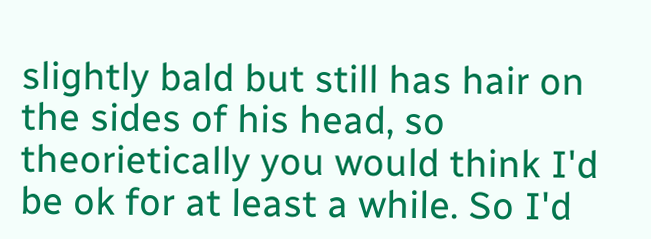slightly bald but still has hair on the sides of his head, so theorietically you would think I'd be ok for at least a while. So I'd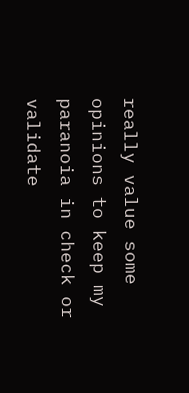really value some opinions to keep my paranoia in check or validate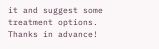it and suggest some treatment options. Thanks in advance!